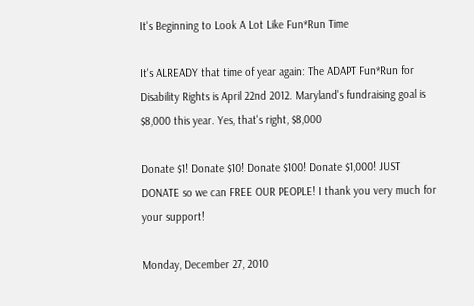It's Beginning to Look A Lot Like Fun*Run Time

It's ALREADY that time of year again: The ADAPT Fun*Run for Disability Rights is April 22nd 2012. Maryland's fundraising goal is $8,000 this year. Yes, that's right, $8,000

Donate $1! Donate $10! Donate $100! Donate $1,000! JUST DONATE so we can FREE OUR PEOPLE! I thank you very much for your support!

Monday, December 27, 2010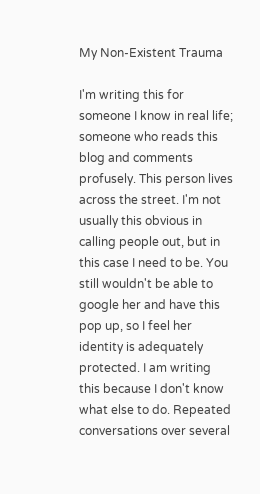My Non-Existent Trauma

I'm writing this for someone I know in real life; someone who reads this blog and comments profusely. This person lives across the street. I'm not usually this obvious in calling people out, but in this case I need to be. You still wouldn't be able to google her and have this pop up, so I feel her identity is adequately protected. I am writing this because I don't know what else to do. Repeated conversations over several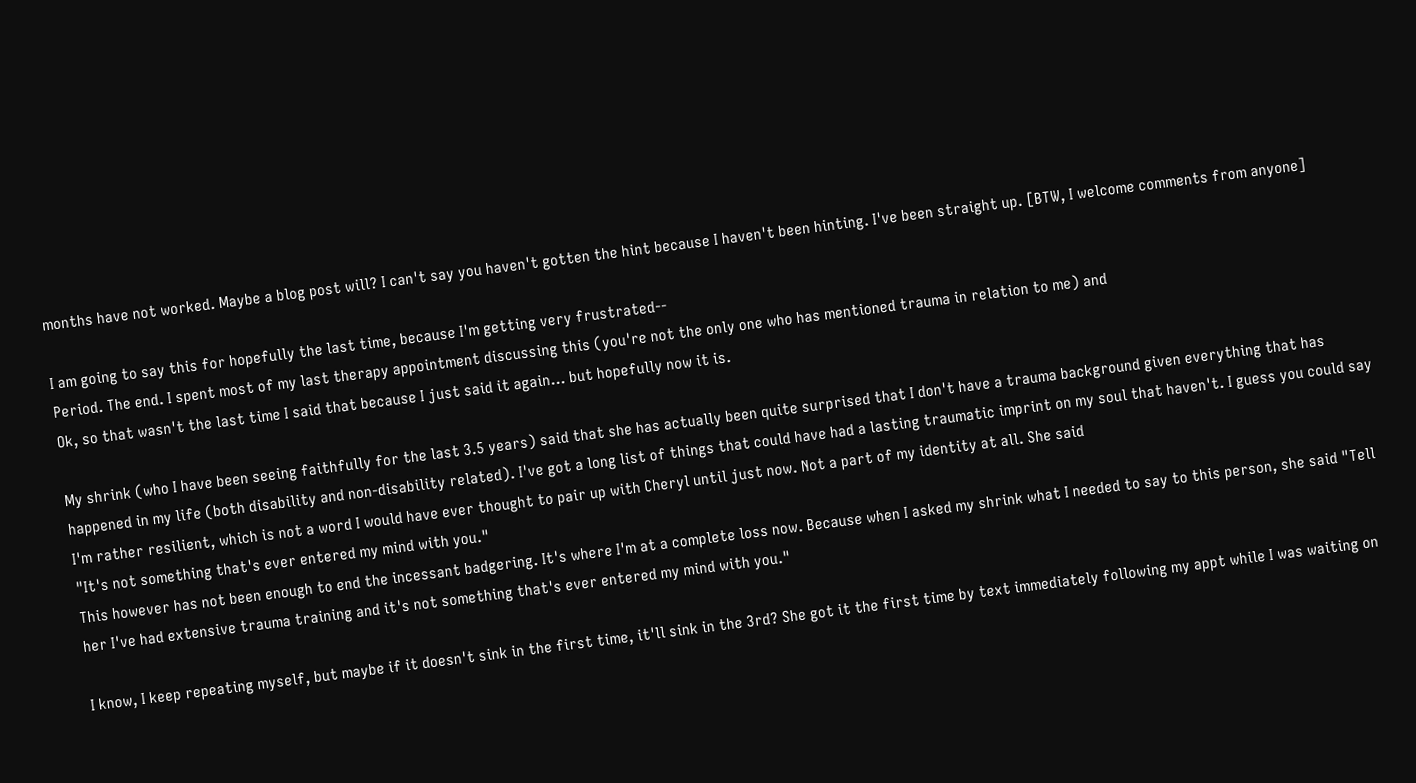months have not worked. Maybe a blog post will? I can't say you haven't gotten the hint because I haven't been hinting. I've been straight up. [BTW, I welcome comments from anyone]

I am going to say this for hopefully the last time, because I'm getting very frustrated--
Period. The end. I spent most of my last therapy appointment discussing this (you're not the only one who has mentioned trauma in relation to me) and
Ok, so that wasn't the last time I said that because I just said it again... but hopefully now it is.

My shrink (who I have been seeing faithfully for the last 3.5 years) said that she has actually been quite surprised that I don't have a trauma background given everything that has happened in my life (both disability and non-disability related). I've got a long list of things that could have had a lasting traumatic imprint on my soul that haven't. I guess you could say I'm rather resilient, which is not a word I would have ever thought to pair up with Cheryl until just now. Not a part of my identity at all. She said
"It's not something that's ever entered my mind with you."
This however has not been enough to end the incessant badgering. It's where I'm at a complete loss now. Because when I asked my shrink what I needed to say to this person, she said "Tell her I've had extensive trauma training and it's not something that's ever entered my mind with you."

I know, I keep repeating myself, but maybe if it doesn't sink in the first time, it'll sink in the 3rd? She got it the first time by text immediately following my appt while I was waiting on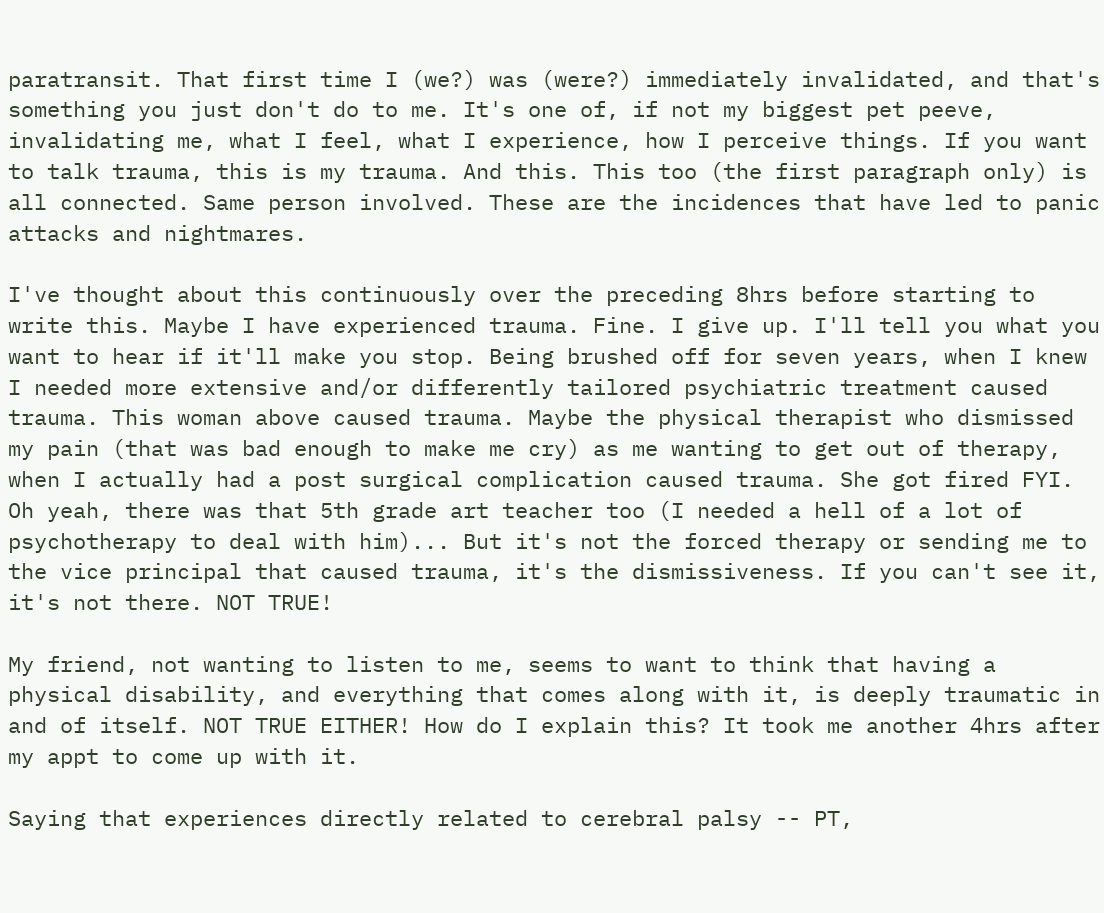paratransit. That first time I (we?) was (were?) immediately invalidated, and that's something you just don't do to me. It's one of, if not my biggest pet peeve, invalidating me, what I feel, what I experience, how I perceive things. If you want to talk trauma, this is my trauma. And this. This too (the first paragraph only) is all connected. Same person involved. These are the incidences that have led to panic attacks and nightmares.

I've thought about this continuously over the preceding 8hrs before starting to write this. Maybe I have experienced trauma. Fine. I give up. I'll tell you what you want to hear if it'll make you stop. Being brushed off for seven years, when I knew I needed more extensive and/or differently tailored psychiatric treatment caused trauma. This woman above caused trauma. Maybe the physical therapist who dismissed my pain (that was bad enough to make me cry) as me wanting to get out of therapy, when I actually had a post surgical complication caused trauma. She got fired FYI. Oh yeah, there was that 5th grade art teacher too (I needed a hell of a lot of psychotherapy to deal with him)... But it's not the forced therapy or sending me to the vice principal that caused trauma, it's the dismissiveness. If you can't see it, it's not there. NOT TRUE!

My friend, not wanting to listen to me, seems to want to think that having a physical disability, and everything that comes along with it, is deeply traumatic in and of itself. NOT TRUE EITHER! How do I explain this? It took me another 4hrs after my appt to come up with it.

Saying that experiences directly related to cerebral palsy -- PT,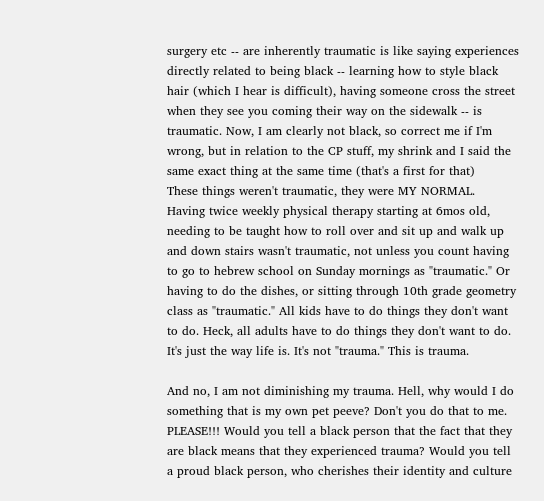surgery etc -- are inherently traumatic is like saying experiences directly related to being black -- learning how to style black hair (which I hear is difficult), having someone cross the street when they see you coming their way on the sidewalk -- is traumatic. Now, I am clearly not black, so correct me if I'm wrong, but in relation to the CP stuff, my shrink and I said the same exact thing at the same time (that's a first for that)
These things weren't traumatic, they were MY NORMAL.
Having twice weekly physical therapy starting at 6mos old, needing to be taught how to roll over and sit up and walk up and down stairs wasn't traumatic, not unless you count having to go to hebrew school on Sunday mornings as "traumatic." Or having to do the dishes, or sitting through 10th grade geometry class as "traumatic." All kids have to do things they don't want to do. Heck, all adults have to do things they don't want to do. It's just the way life is. It's not "trauma." This is trauma.

And no, I am not diminishing my trauma. Hell, why would I do something that is my own pet peeve? Don't you do that to me. PLEASE!!! Would you tell a black person that the fact that they are black means that they experienced trauma? Would you tell a proud black person, who cherishes their identity and culture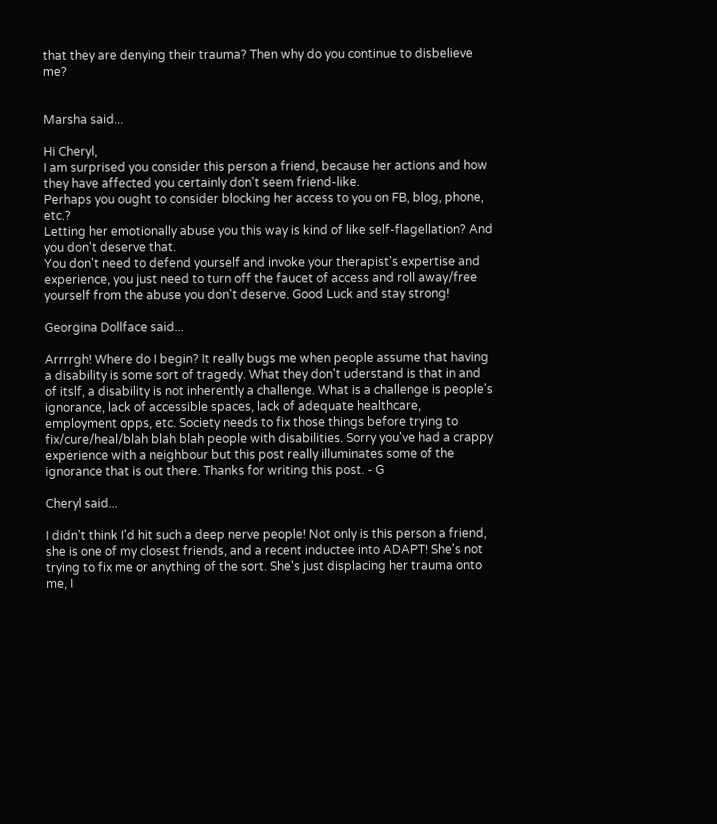that they are denying their trauma? Then why do you continue to disbelieve me?


Marsha said...

Hi Cheryl,
I am surprised you consider this person a friend, because her actions and how they have affected you certainly don't seem friend-like.
Perhaps you ought to consider blocking her access to you on FB, blog, phone, etc.?
Letting her emotionally abuse you this way is kind of like self-flagellation? And you don't deserve that.
You don't need to defend yourself and invoke your therapist's expertise and experience, you just need to turn off the faucet of access and roll away/free yourself from the abuse you don't deserve. Good Luck and stay strong!

Georgina Dollface said...

Arrrrgh! Where do I begin? It really bugs me when people assume that having a disability is some sort of tragedy. What they don't uderstand is that in and of itslf, a disability is not inherently a challenge. What is a challenge is people's ignorance, lack of accessible spaces, lack of adequate healthcare, employment opps, etc. Society needs to fix those things before trying to fix/cure/heal/blah blah blah people with disabilities. Sorry you've had a crappy experience with a neighbour but this post really illuminates some of the ignorance that is out there. Thanks for writing this post. - G

Cheryl said...

I didn't think I'd hit such a deep nerve people! Not only is this person a friend, she is one of my closest friends, and a recent inductee into ADAPT! She's not trying to fix me or anything of the sort. She's just displacing her trauma onto me, I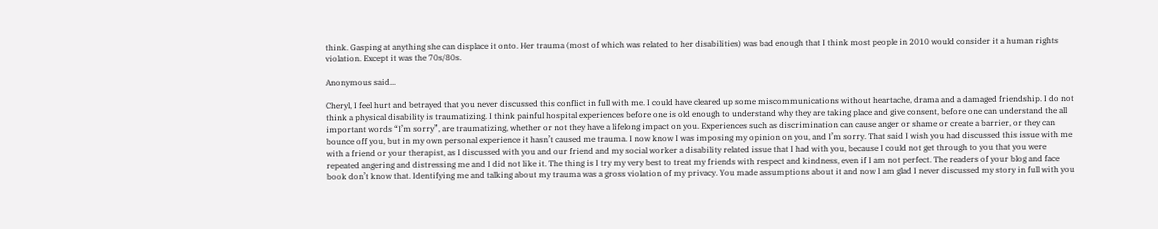think. Gasping at anything she can displace it onto. Her trauma (most of which was related to her disabilities) was bad enough that I think most people in 2010 would consider it a human rights violation. Except it was the 70s/80s.

Anonymous said...

Cheryl, I feel hurt and betrayed that you never discussed this conflict in full with me. I could have cleared up some miscommunications without heartache, drama and a damaged friendship. I do not think a physical disability is traumatizing. I think painful hospital experiences before one is old enough to understand why they are taking place and give consent, before one can understand the all important words “I’m sorry”, are traumatizing, whether or not they have a lifelong impact on you. Experiences such as discrimination can cause anger or shame or create a barrier, or they can bounce off you, but in my own personal experience it hasn’t caused me trauma. I now know I was imposing my opinion on you, and I’m sorry. That said I wish you had discussed this issue with me with a friend or your therapist, as I discussed with you and our friend and my social worker a disability related issue that I had with you, because I could not get through to you that you were repeated angering and distressing me and I did not like it. The thing is I try my very best to treat my friends with respect and kindness, even if I am not perfect. The readers of your blog and face book don’t know that. Identifying me and talking about my trauma was a gross violation of my privacy. You made assumptions about it and now I am glad I never discussed my story in full with you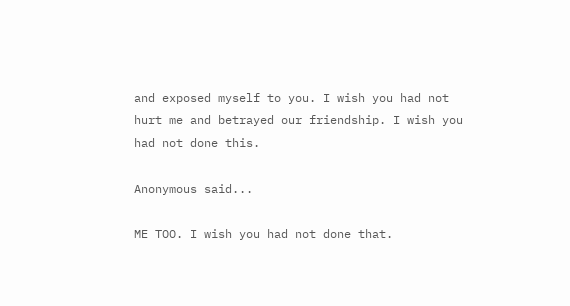and exposed myself to you. I wish you had not hurt me and betrayed our friendship. I wish you had not done this.

Anonymous said...

ME TOO. I wish you had not done that.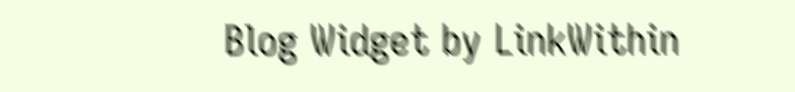Blog Widget by LinkWithin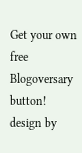Get your own free Blogoversary button!
design by